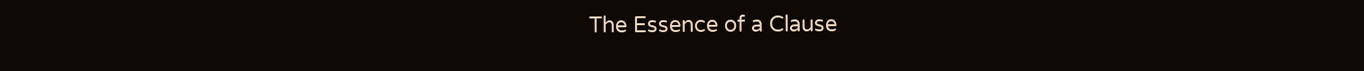The Essence of a Clause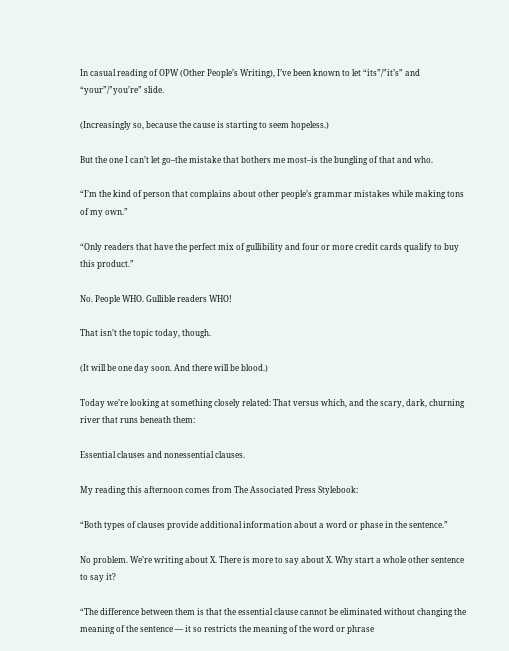In casual reading of OPW (Other People’s Writing), I’ve been known to let “its”/”it’s” and “your”/”you’re” slide.

(Increasingly so, because the cause is starting to seem hopeless.)

But the one I can’t let go–the mistake that bothers me most–is the bungling of that and who.

“I’m the kind of person that complains about other people’s grammar mistakes while making tons of my own.”

“Only readers that have the perfect mix of gullibility and four or more credit cards qualify to buy this product.”

No. People WHO. Gullible readers WHO!

That isn’t the topic today, though.

(It will be one day soon. And there will be blood.)

Today we’re looking at something closely related: That versus which, and the scary, dark, churning river that runs beneath them:

Essential clauses and nonessential clauses.

My reading this afternoon comes from The Associated Press Stylebook:

“Both types of clauses provide additional information about a word or phase in the sentence.”

No problem. We’re writing about X. There is more to say about X. Why start a whole other sentence to say it?

“The difference between them is that the essential clause cannot be eliminated without changing the meaning of the sentence — it so restricts the meaning of the word or phrase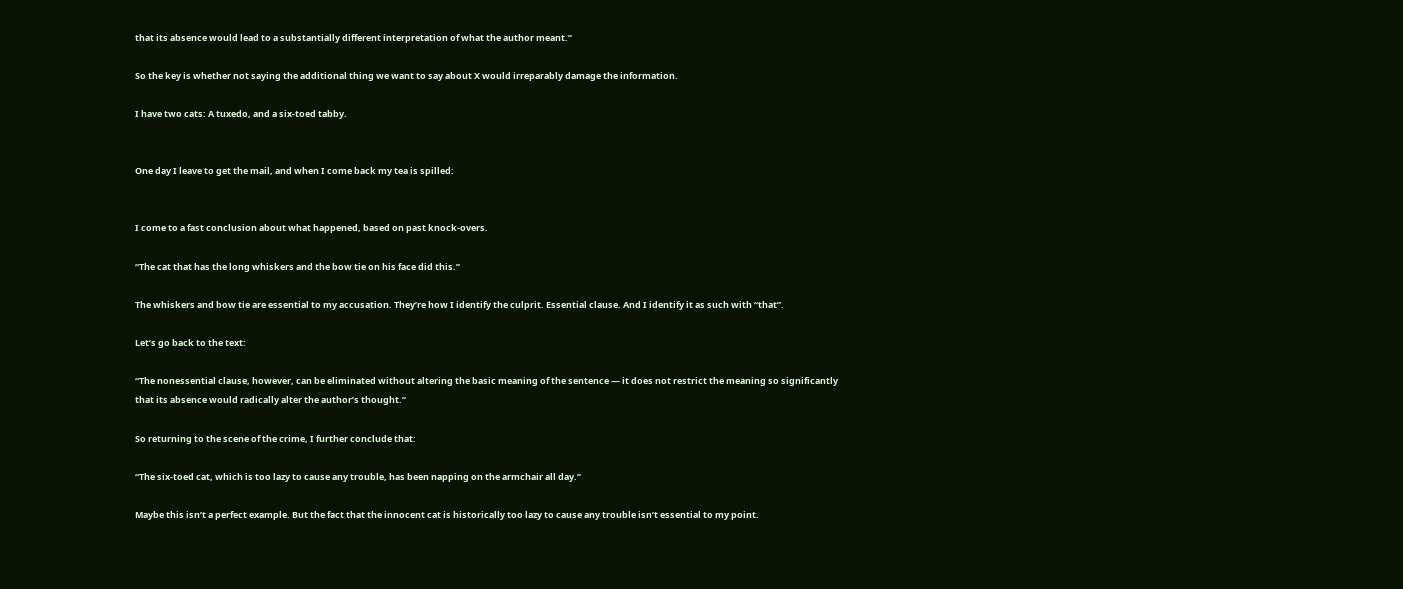that its absence would lead to a substantially different interpretation of what the author meant.”

So the key is whether not saying the additional thing we want to say about X would irreparably damage the information.

I have two cats: A tuxedo, and a six-toed tabby.


One day I leave to get the mail, and when I come back my tea is spilled:


I come to a fast conclusion about what happened, based on past knock-overs.

“The cat that has the long whiskers and the bow tie on his face did this.”

The whiskers and bow tie are essential to my accusation. They’re how I identify the culprit. Essential clause. And I identify it as such with “that”.

Let’s go back to the text:

“The nonessential clause, however, can be eliminated without altering the basic meaning of the sentence — it does not restrict the meaning so significantly that its absence would radically alter the author’s thought.”

So returning to the scene of the crime, I further conclude that:

“The six-toed cat, which is too lazy to cause any trouble, has been napping on the armchair all day.”

Maybe this isn’t a perfect example. But the fact that the innocent cat is historically too lazy to cause any trouble isn’t essential to my point.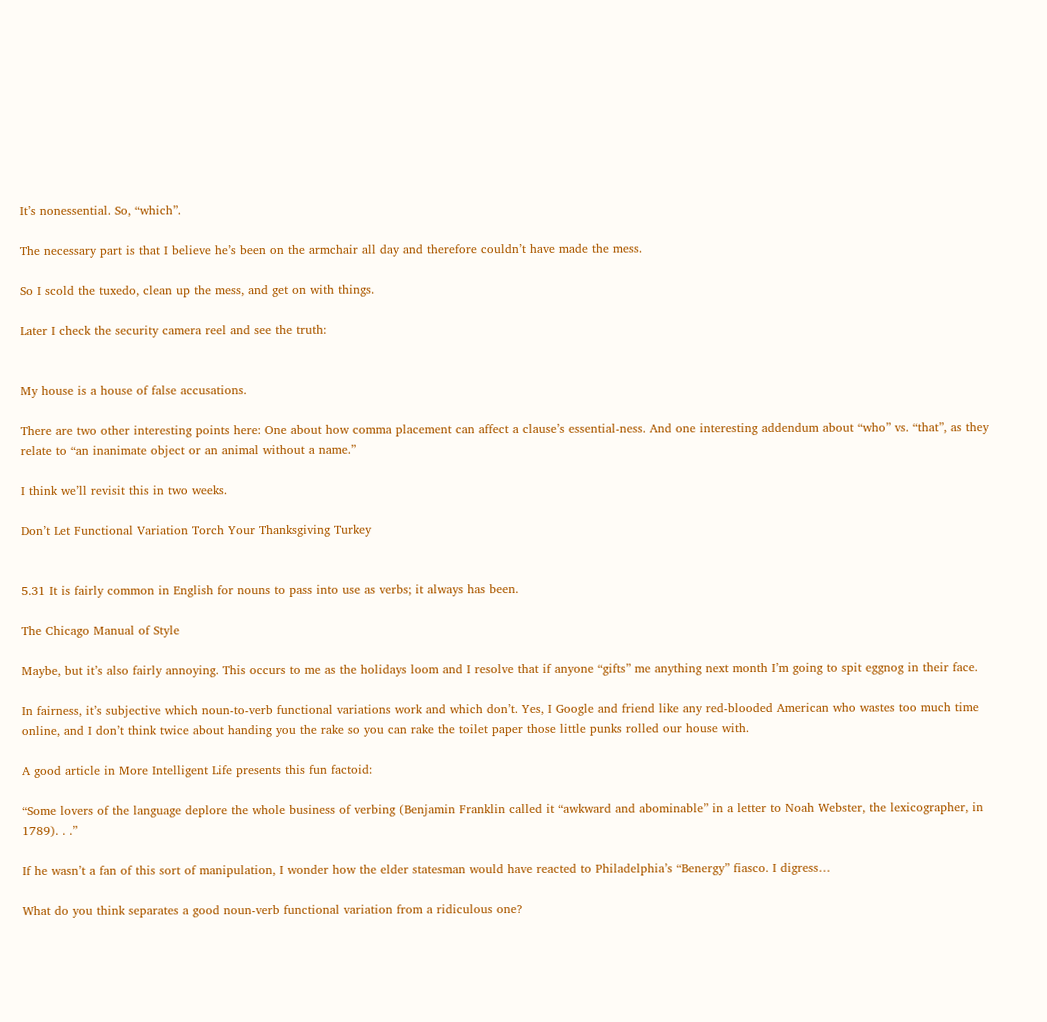It’s nonessential. So, “which”.

The necessary part is that I believe he’s been on the armchair all day and therefore couldn’t have made the mess.

So I scold the tuxedo, clean up the mess, and get on with things.

Later I check the security camera reel and see the truth:


My house is a house of false accusations.

There are two other interesting points here: One about how comma placement can affect a clause’s essential-ness. And one interesting addendum about “who” vs. “that”, as they relate to “an inanimate object or an animal without a name.”

I think we’ll revisit this in two weeks.

Don’t Let Functional Variation Torch Your Thanksgiving Turkey


5.31 It is fairly common in English for nouns to pass into use as verbs; it always has been.

The Chicago Manual of Style

Maybe, but it’s also fairly annoying. This occurs to me as the holidays loom and I resolve that if anyone “gifts” me anything next month I’m going to spit eggnog in their face.

In fairness, it’s subjective which noun-to-verb functional variations work and which don’t. Yes, I Google and friend like any red-blooded American who wastes too much time online, and I don’t think twice about handing you the rake so you can rake the toilet paper those little punks rolled our house with.

A good article in More Intelligent Life presents this fun factoid:

“Some lovers of the language deplore the whole business of verbing (Benjamin Franklin called it “awkward and abominable” in a letter to Noah Webster, the lexicographer, in 1789). . .”

If he wasn’t a fan of this sort of manipulation, I wonder how the elder statesman would have reacted to Philadelphia’s “Benergy” fiasco. I digress…

What do you think separates a good noun-verb functional variation from a ridiculous one?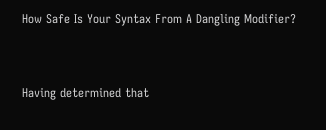How Safe Is Your Syntax From A Dangling Modifier?


Having determined that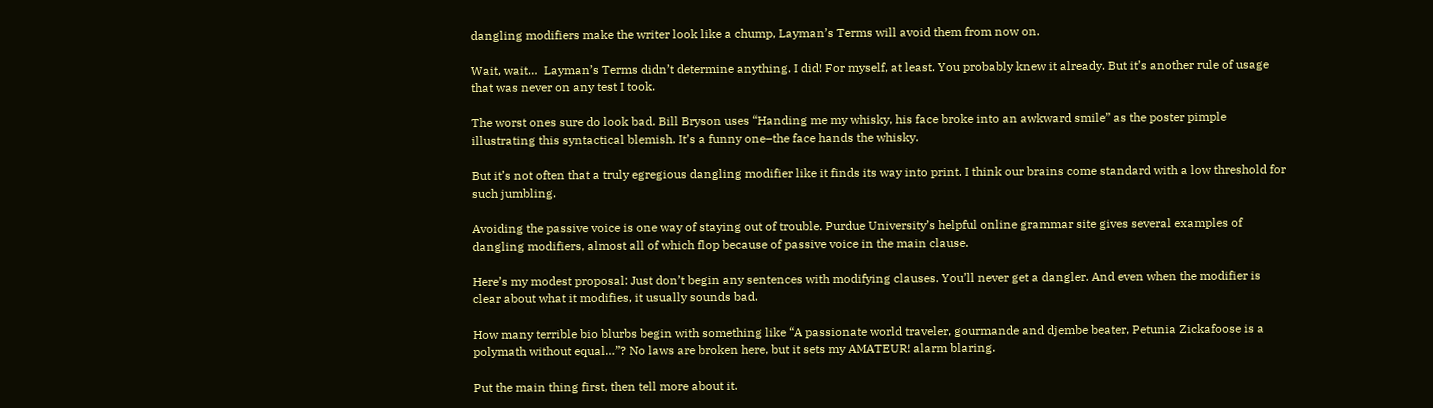dangling modifiers make the writer look like a chump, Layman’s Terms will avoid them from now on.

Wait, wait…  Layman’s Terms didn’t determine anything. I did! For myself, at least. You probably knew it already. But it’s another rule of usage that was never on any test I took.

The worst ones sure do look bad. Bill Bryson uses “Handing me my whisky, his face broke into an awkward smile” as the poster pimple illustrating this syntactical blemish. It’s a funny one–the face hands the whisky.

But it’s not often that a truly egregious dangling modifier like it finds its way into print. I think our brains come standard with a low threshold for such jumbling.

Avoiding the passive voice is one way of staying out of trouble. Purdue University’s helpful online grammar site gives several examples of dangling modifiers, almost all of which flop because of passive voice in the main clause.

Here’s my modest proposal: Just don’t begin any sentences with modifying clauses. You’ll never get a dangler. And even when the modifier is clear about what it modifies, it usually sounds bad.

How many terrible bio blurbs begin with something like “A passionate world traveler, gourmande and djembe beater, Petunia Zickafoose is a polymath without equal…”? No laws are broken here, but it sets my AMATEUR! alarm blaring.

Put the main thing first, then tell more about it.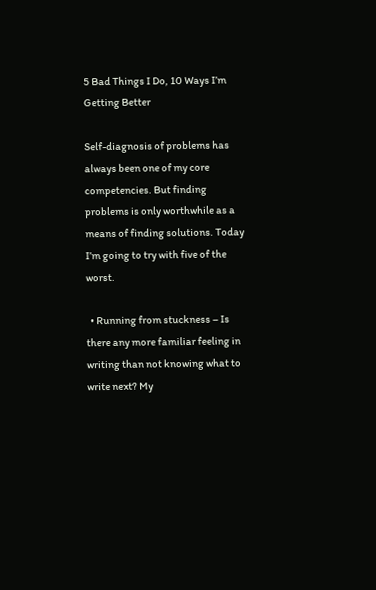5 Bad Things I Do, 10 Ways I’m Getting Better

Self-diagnosis of problems has always been one of my core competencies. But finding problems is only worthwhile as a means of finding solutions. Today I’m going to try with five of the worst.

  • Running from stuckness – Is there any more familiar feeling in writing than not knowing what to write next? My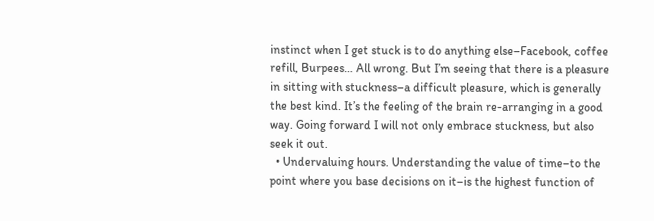instinct when I get stuck is to do anything else–Facebook, coffee refill, Burpees… All wrong. But I’m seeing that there is a pleasure in sitting with stuckness–a difficult pleasure, which is generally the best kind. It’s the feeling of the brain re-arranging in a good way. Going forward I will not only embrace stuckness, but also seek it out.
  • Undervaluing hours. Understanding the value of time–to the point where you base decisions on it–is the highest function of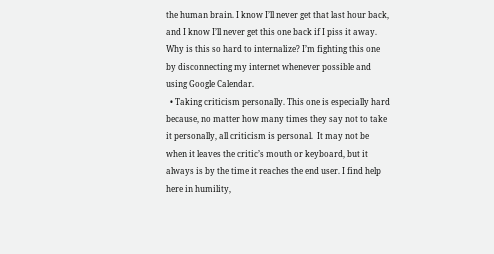the human brain. I know I’ll never get that last hour back, and I know I’ll never get this one back if I piss it away. Why is this so hard to internalize? I’m fighting this one by disconnecting my internet whenever possible and using Google Calendar.
  • Taking criticism personally. This one is especially hard because, no matter how many times they say not to take it personally, all criticism is personal.  It may not be when it leaves the critic’s mouth or keyboard, but it always is by the time it reaches the end user. I find help here in humility,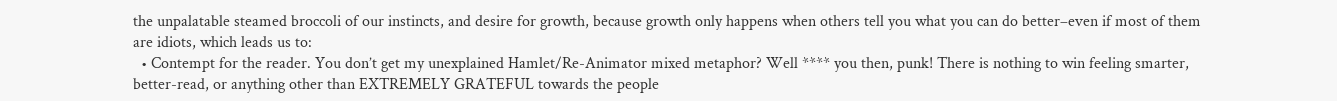the unpalatable steamed broccoli of our instincts, and desire for growth, because growth only happens when others tell you what you can do better–even if most of them are idiots, which leads us to:
  • Contempt for the reader. You don’t get my unexplained Hamlet/Re-Animator mixed metaphor? Well **** you then, punk! There is nothing to win feeling smarter, better-read, or anything other than EXTREMELY GRATEFUL towards the people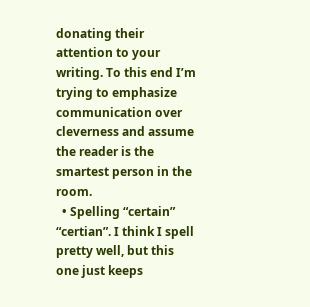donating their attention to your writing. To this end I’m trying to emphasize communication over cleverness and assume the reader is the smartest person in the room.
  • Spelling “certain” “certian”. I think I spell pretty well, but this one just keeps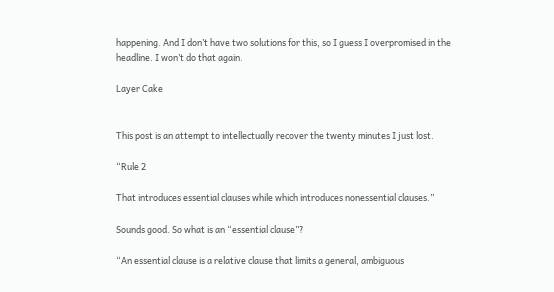happening. And I don’t have two solutions for this, so I guess I overpromised in the headline. I won’t do that again.

Layer Cake


This post is an attempt to intellectually recover the twenty minutes I just lost.

“Rule 2

That introduces essential clauses while which introduces nonessential clauses.”

Sounds good. So what is an “essential clause”?

“An essential clause is a relative clause that limits a general, ambiguous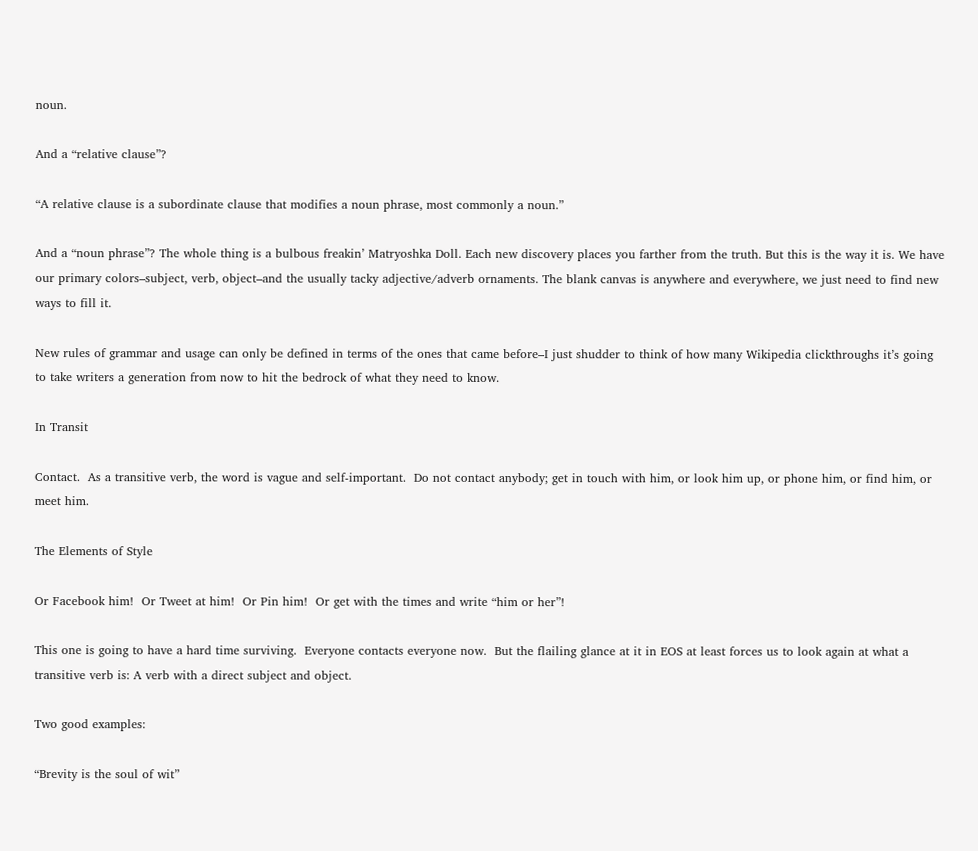noun.

And a “relative clause”?

“A relative clause is a subordinate clause that modifies a noun phrase, most commonly a noun.”

And a “noun phrase”? The whole thing is a bulbous freakin’ Matryoshka Doll. Each new discovery places you farther from the truth. But this is the way it is. We have our primary colors–subject, verb, object–and the usually tacky adjective/adverb ornaments. The blank canvas is anywhere and everywhere, we just need to find new ways to fill it.

New rules of grammar and usage can only be defined in terms of the ones that came before–I just shudder to think of how many Wikipedia clickthroughs it’s going to take writers a generation from now to hit the bedrock of what they need to know.

In Transit

Contact.  As a transitive verb, the word is vague and self-important.  Do not contact anybody; get in touch with him, or look him up, or phone him, or find him, or meet him.

The Elements of Style

Or Facebook him!  Or Tweet at him!  Or Pin him!  Or get with the times and write “him or her”!

This one is going to have a hard time surviving.  Everyone contacts everyone now.  But the flailing glance at it in EOS at least forces us to look again at what a transitive verb is: A verb with a direct subject and object.

Two good examples:

“Brevity is the soul of wit”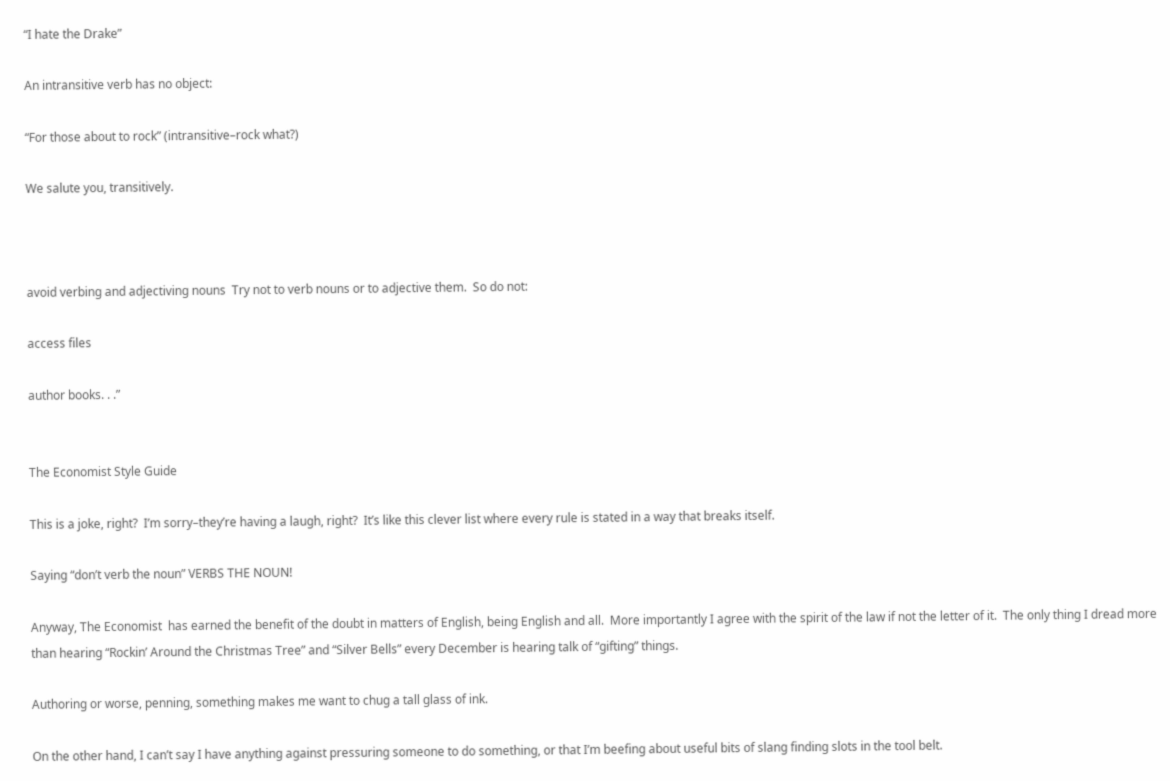“I hate the Drake”

An intransitive verb has no object:

“For those about to rock” (intransitive–rock what?)

We salute you, transitively.



avoid verbing and adjectiving nouns  Try not to verb nouns or to adjective them.  So do not:

access files

author books. . .”


The Economist Style Guide

This is a joke, right?  I’m sorry–they’re having a laugh, right?  It’s like this clever list where every rule is stated in a way that breaks itself.

Saying “don’t verb the noun” VERBS THE NOUN!

Anyway, The Economist  has earned the benefit of the doubt in matters of English, being English and all.  More importantly I agree with the spirit of the law if not the letter of it.  The only thing I dread more than hearing “Rockin’ Around the Christmas Tree” and “Silver Bells” every December is hearing talk of “gifting” things.

Authoring or worse, penning, something makes me want to chug a tall glass of ink.

On the other hand, I can’t say I have anything against pressuring someone to do something, or that I’m beefing about useful bits of slang finding slots in the tool belt.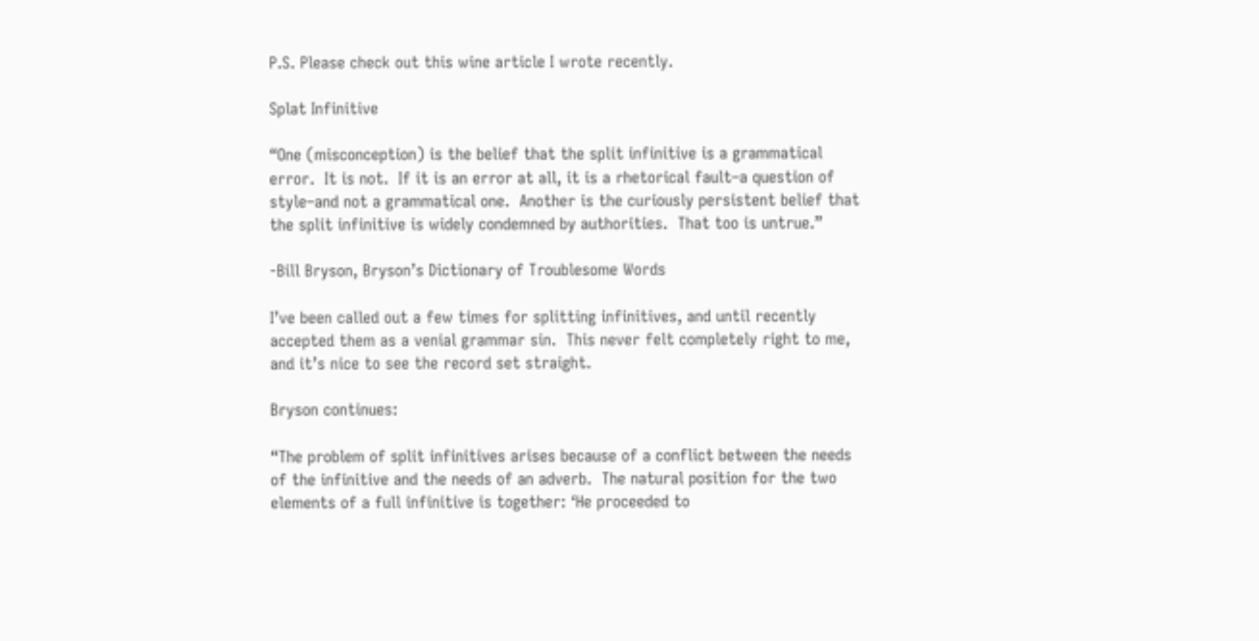P.S. Please check out this wine article I wrote recently.

Splat Infinitive

“One (misconception) is the belief that the split infinitive is a grammatical error.  It is not.  If it is an error at all, it is a rhetorical fault–a question of style–and not a grammatical one.  Another is the curiously persistent belief that the split infinitive is widely condemned by authorities.  That too is untrue.”

-Bill Bryson, Bryson’s Dictionary of Troublesome Words

I’ve been called out a few times for splitting infinitives, and until recently accepted them as a venial grammar sin.  This never felt completely right to me, and it’s nice to see the record set straight.

Bryson continues:

“The problem of split infinitives arises because of a conflict between the needs of the infinitive and the needs of an adverb.  The natural position for the two elements of a full infinitive is together: ‘He proceeded to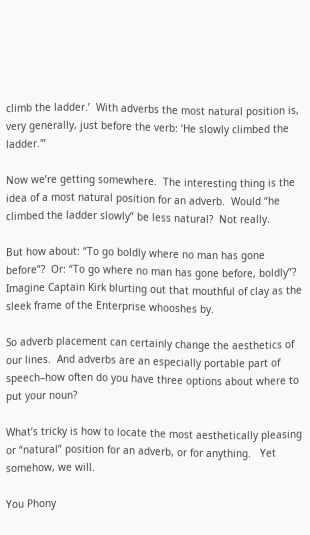climb the ladder.’  With adverbs the most natural position is, very generally, just before the verb: ‘He slowly climbed the ladder.'”

Now we’re getting somewhere.  The interesting thing is the idea of a most natural position for an adverb.  Would “he climbed the ladder slowly” be less natural?  Not really.

But how about: “To go boldly where no man has gone before”?  Or: “To go where no man has gone before, boldly”?  Imagine Captain Kirk blurting out that mouthful of clay as the sleek frame of the Enterprise whooshes by.

So adverb placement can certainly change the aesthetics of our lines.  And adverbs are an especially portable part of speech–how often do you have three options about where to put your noun?

What’s tricky is how to locate the most aesthetically pleasing or “natural” position for an adverb, or for anything.   Yet somehow, we will.

You Phony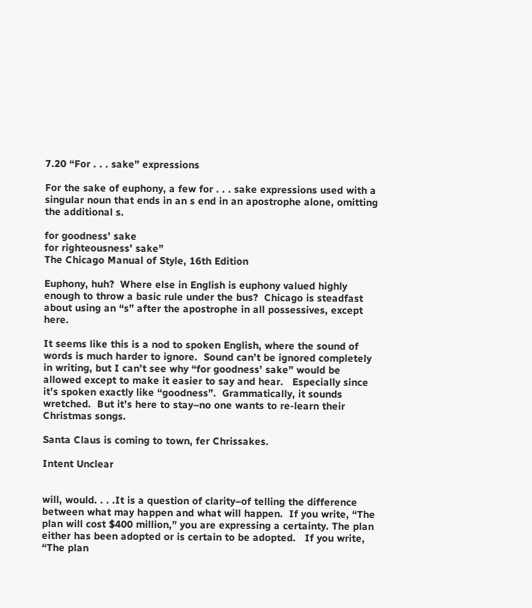7.20 “For . . . sake” expressions

For the sake of euphony, a few for . . . sake expressions used with a singular noun that ends in an s end in an apostrophe alone, omitting the additional s.

for goodness’ sake
for righteousness’ sake”
The Chicago Manual of Style, 16th Edition

Euphony, huh?  Where else in English is euphony valued highly enough to throw a basic rule under the bus?  Chicago is steadfast about using an “s” after the apostrophe in all possessives, except here.

It seems like this is a nod to spoken English, where the sound of words is much harder to ignore.  Sound can’t be ignored completely in writing, but I can’t see why “for goodness’ sake” would be allowed except to make it easier to say and hear.   Especially since it’s spoken exactly like “goodness”.  Grammatically, it sounds wretched.  But it’s here to stay–no one wants to re-learn their Christmas songs.

Santa Claus is coming to town, fer Chrissakes.

Intent Unclear


will, would. . . .It is a question of clarity–of telling the difference between what may happen and what will happen.  If you write, “The plan will cost $400 million,” you are expressing a certainty. The plan either has been adopted or is certain to be adopted.   If you write, “The plan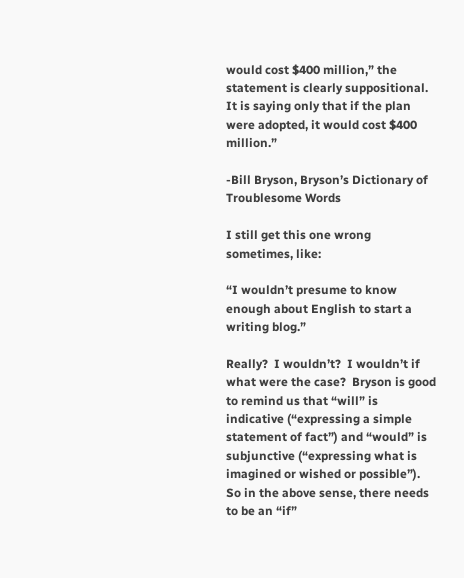would cost $400 million,” the statement is clearly suppositional.  It is saying only that if the plan were adopted, it would cost $400 million.”

-Bill Bryson, Bryson’s Dictionary of Troublesome Words

I still get this one wrong sometimes, like:

“I wouldn’t presume to know enough about English to start a writing blog.”

Really?  I wouldn’t?  I wouldn’t if what were the case?  Bryson is good to remind us that “will” is indicative (“expressing a simple statement of fact”) and “would” is subjunctive (“expressing what is imagined or wished or possible”).  So in the above sense, there needs to be an “if”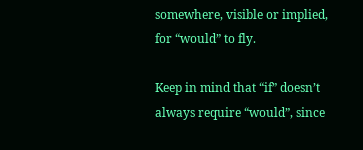somewhere, visible or implied, for “would” to fly.

Keep in mind that “if” doesn’t always require “would”, since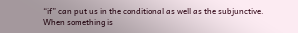“if” can put us in the conditional as well as the subjunctive.  When something is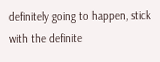definitely going to happen, stick with the definite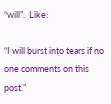“will”.  Like:

“I will burst into tears if no one comments on this post.”